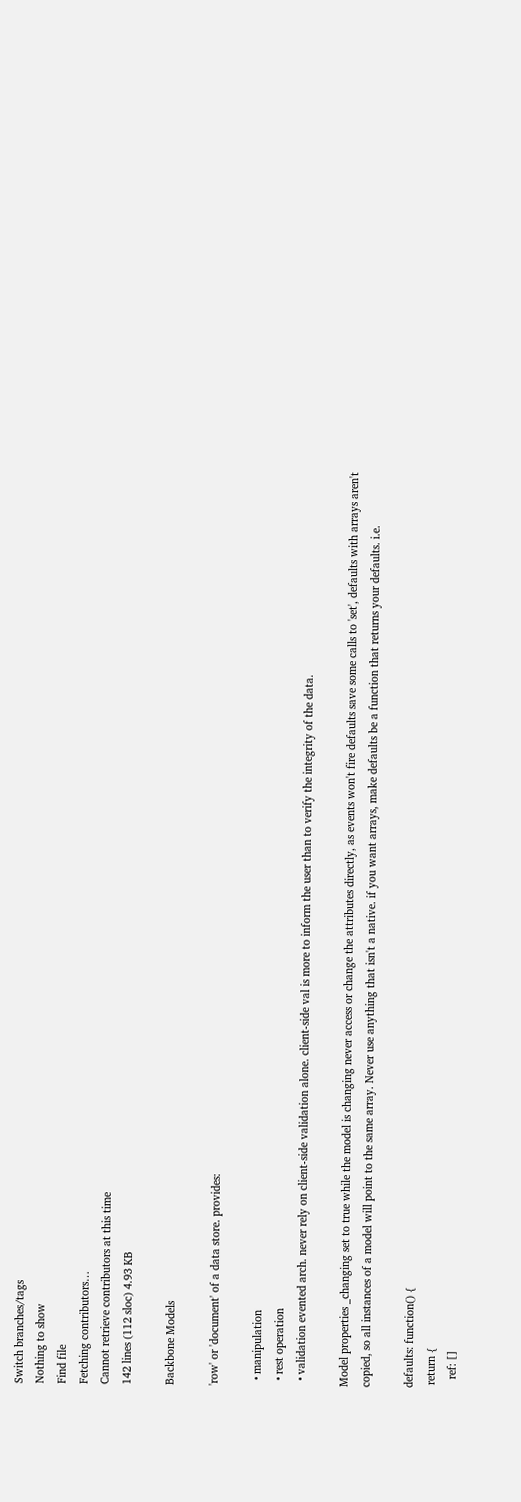Switch branches/tags
Nothing to show
Find file
Fetching contributors…
Cannot retrieve contributors at this time
142 lines (112 sloc) 4.93 KB

Backbone Models

'row' or 'document' of a data store. provides:

  • manipulation
  • rest operation
  • validation evented arch. never rely on client-side validation alone. client-side val is more to inform the user than to verify the integrity of the data.

Model properties _changing set to true while the model is changing never access or change the attributes directly, as events won't fire defaults save some calls to 'set', defaults with arrays aren't copied, so all instances of a model will point to the same array. Never use anything that isn't a native. if you want arrays, make defaults be a function that returns your defaults. i.e.

defaults: function() {
 return {
   ref: []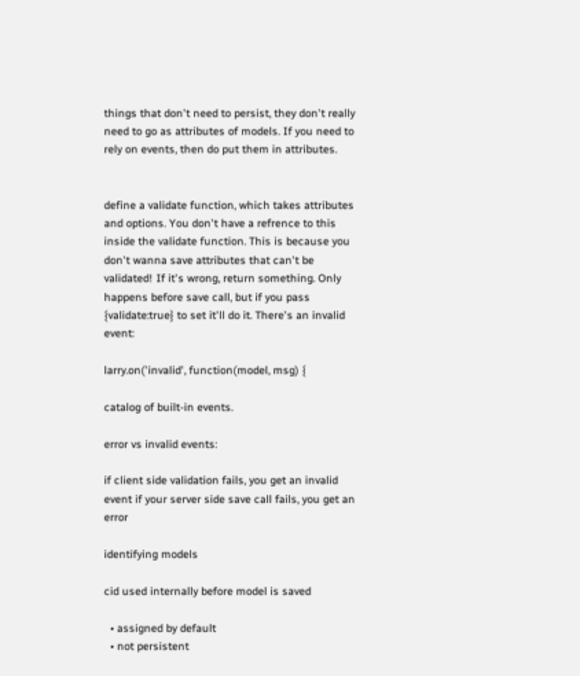things that don't need to persist, they don't really need to go as attributes of models. If you need to rely on events, then do put them in attributes.


define a validate function, which takes attributes and options. You don't have a refrence to this inside the validate function. This is because you don't wanna save attributes that can't be validated! If it's wrong, return something. Only happens before save call, but if you pass {validate:true} to set it'll do it. There's an invalid event:

larry.on('invalid', function(model, msg) {

catalog of built-in events.

error vs invalid events:

if client side validation fails, you get an invalid event if your server side save call fails, you get an error

identifying models

cid used internally before model is saved

  • assigned by default
  • not persistent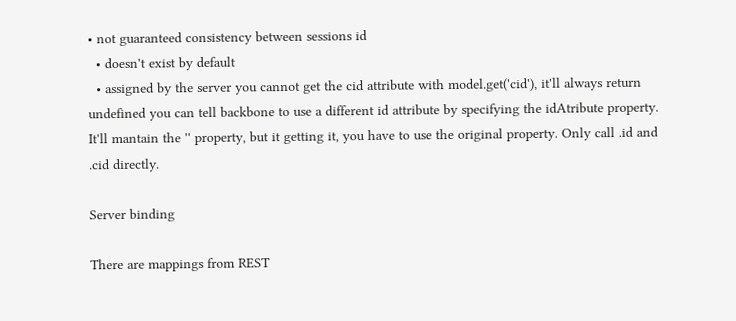• not guaranteed consistency between sessions id
  • doesn't exist by default
  • assigned by the server you cannot get the cid attribute with model.get('cid'), it'll always return undefined you can tell backbone to use a different id attribute by specifying the idAtribute property. It'll mantain the '' property, but it getting it, you have to use the original property. Only call .id and .cid directly.

Server binding

There are mappings from REST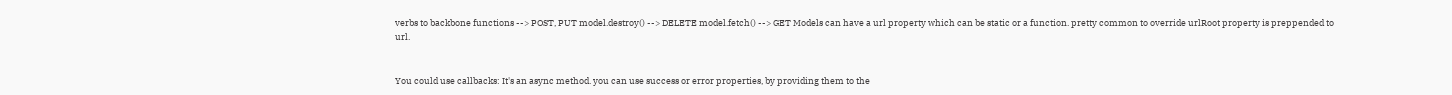verbs to backbone functions --> POST, PUT model.destroy() --> DELETE model.fetch() --> GET Models can have a url property which can be static or a function. pretty common to override urlRoot property is preppended to url.


You could use callbacks: It's an async method. you can use success or error properties, by providing them to the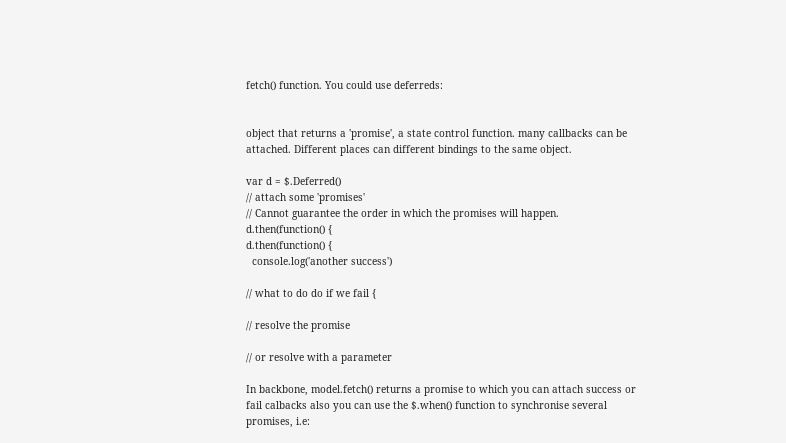fetch() function. You could use deferreds:


object that returns a 'promise', a state control function. many callbacks can be attached. Different places can different bindings to the same object.

var d = $.Deferred()
// attach some 'promises'
// Cannot guarantee the order in which the promises will happen.
d.then(function() {
d.then(function() {
  console.log('another success')

// what to do do if we fail {

// resolve the promise

// or resolve with a parameter

In backbone, model.fetch() returns a promise to which you can attach success or fail calbacks also you can use the $.when() function to synchronise several promises, i.e: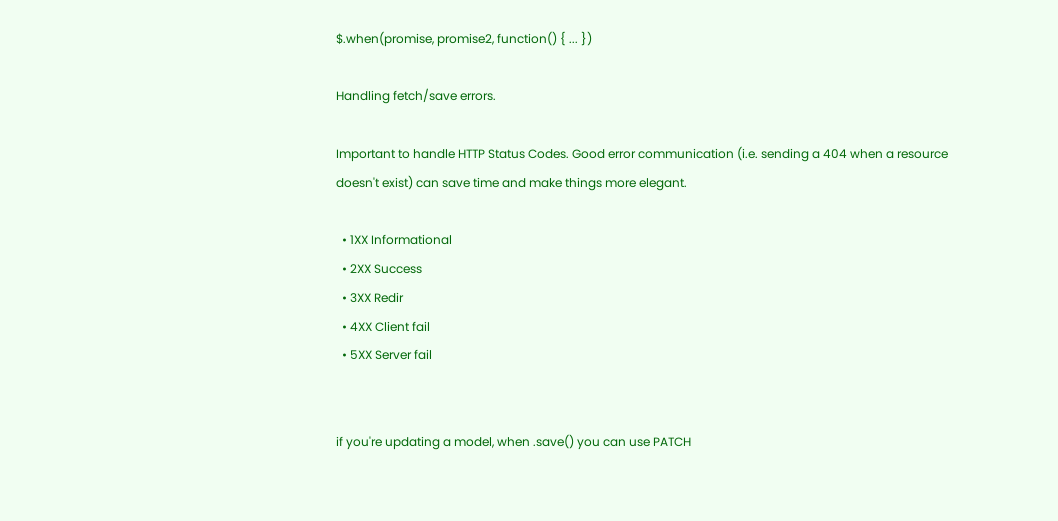$.when(promise, promise2, function() { ... })

Handling fetch/save errors.

Important to handle HTTP Status Codes. Good error communication (i.e. sending a 404 when a resource doesn't exist) can save time and make things more elegant.

  • 1XX Informational
  • 2XX Success
  • 3XX Redir
  • 4XX Client fail
  • 5XX Server fail


if you're updating a model, when .save() you can use PATCH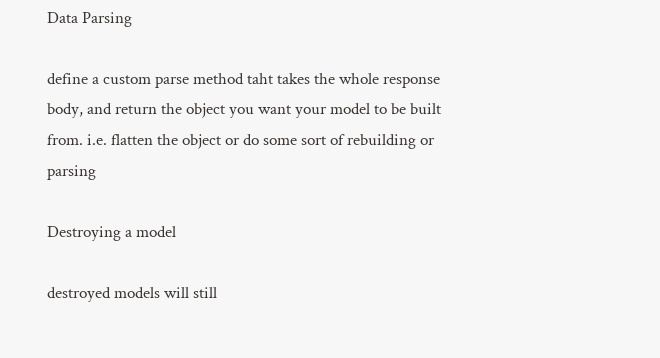Data Parsing

define a custom parse method taht takes the whole response body, and return the object you want your model to be built from. i.e. flatten the object or do some sort of rebuilding or parsing

Destroying a model

destroyed models will still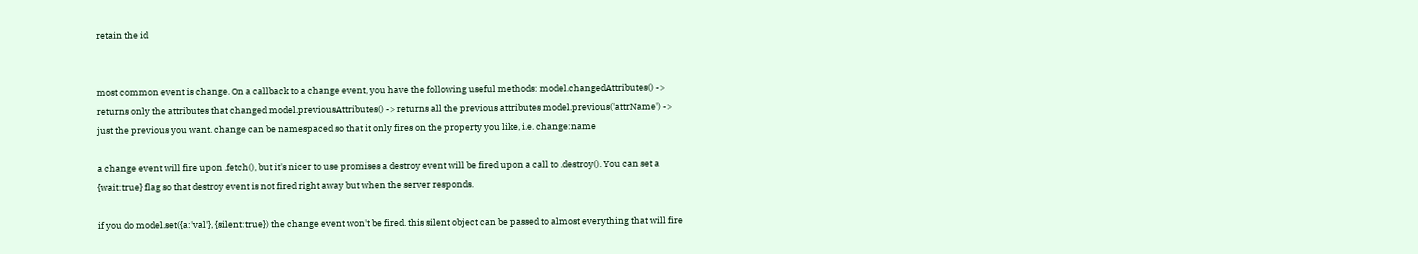retain the id


most common event is change. On a callback to a change event, you have the following useful methods: model.changedAttributes() -> returns only the attributes that changed model.previousAttributes() -> returns all the previous attributes model.previous('attrName') -> just the previous you want. change can be namespaced so that it only fires on the property you like, i.e. change:name

a change event will fire upon .fetch(), but it's nicer to use promises a destroy event will be fired upon a call to .destroy(). You can set a {wait:true} flag so that destroy event is not fired right away but when the server responds.

if you do model.set({a:'val'}, {silent:true}) the change event won't be fired. this silent object can be passed to almost everything that will fire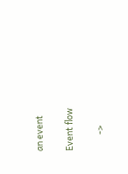an event

Event flow

        ->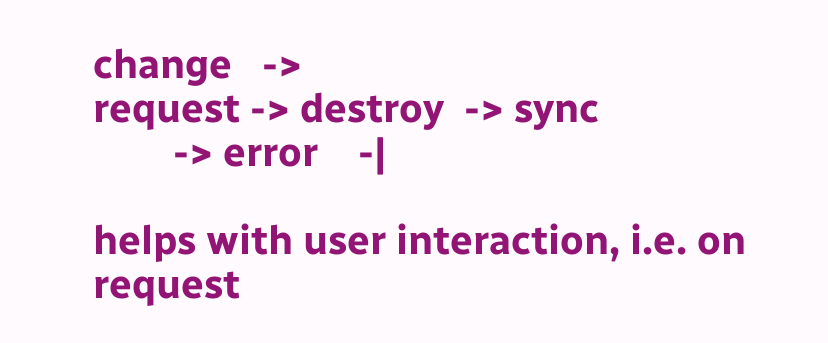change   ->
request -> destroy  -> sync
        -> error    -|

helps with user interaction, i.e. on request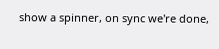show a spinner, on sync we're done,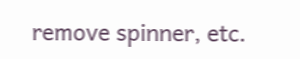remove spinner, etc.